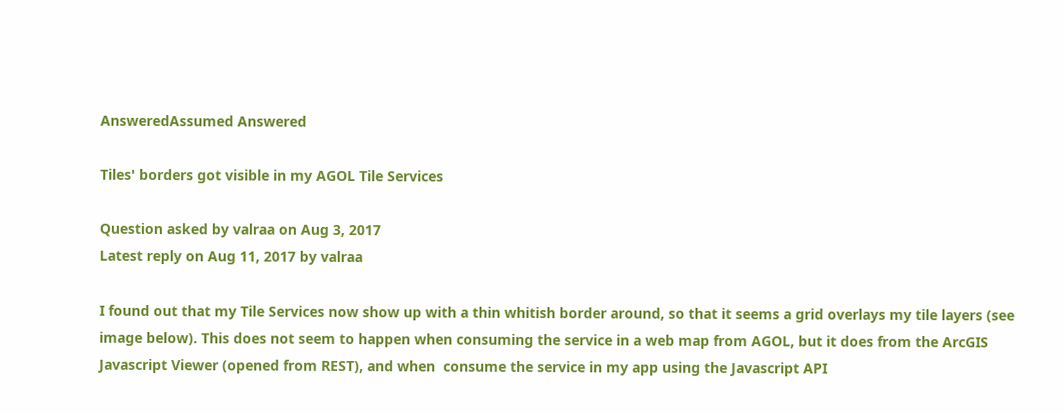AnsweredAssumed Answered

Tiles' borders got visible in my AGOL Tile Services

Question asked by valraa on Aug 3, 2017
Latest reply on Aug 11, 2017 by valraa

I found out that my Tile Services now show up with a thin whitish border around, so that it seems a grid overlays my tile layers (see image below). This does not seem to happen when consuming the service in a web map from AGOL, but it does from the ArcGIS Javascript Viewer (opened from REST), and when  consume the service in my app using the Javascript API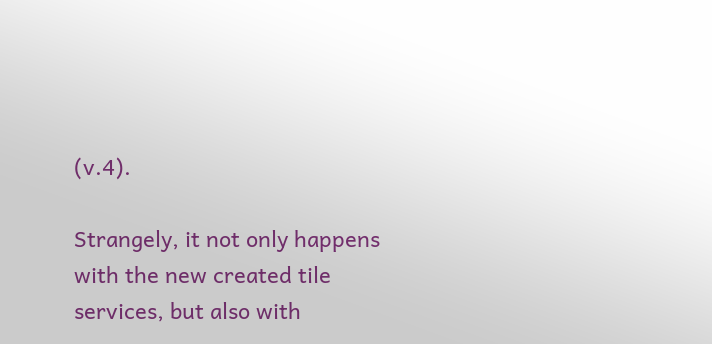(v.4).

Strangely, it not only happens with the new created tile services, but also with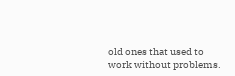old ones that used to work without problems.